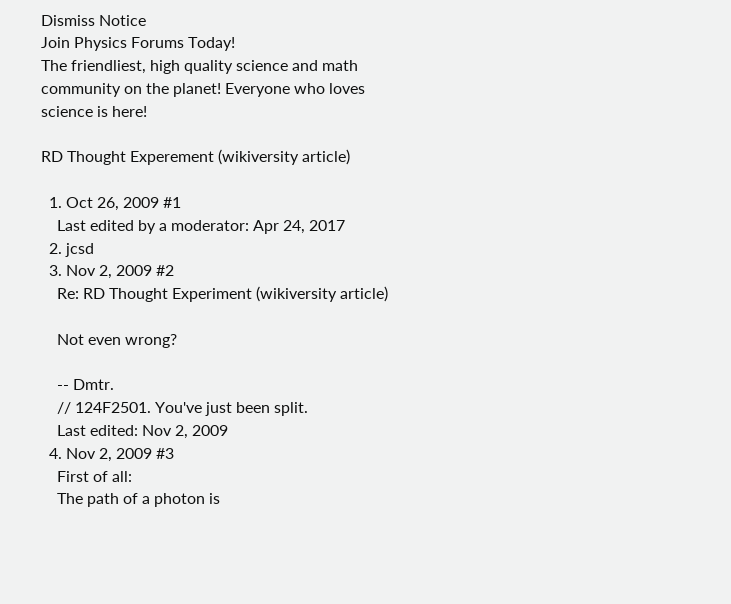Dismiss Notice
Join Physics Forums Today!
The friendliest, high quality science and math community on the planet! Everyone who loves science is here!

RD Thought Experement (wikiversity article)

  1. Oct 26, 2009 #1
    Last edited by a moderator: Apr 24, 2017
  2. jcsd
  3. Nov 2, 2009 #2
    Re: RD Thought Experiment (wikiversity article)

    Not even wrong?

    -- Dmtr.
    // 124F2501. You've just been split.
    Last edited: Nov 2, 2009
  4. Nov 2, 2009 #3
    First of all:
    The path of a photon is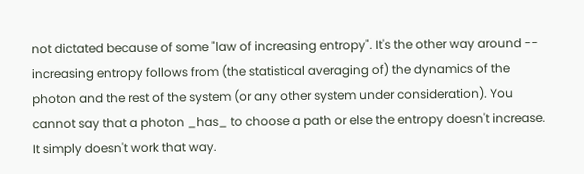not dictated because of some "law of increasing entropy". It's the other way around -- increasing entropy follows from (the statistical averaging of) the dynamics of the photon and the rest of the system (or any other system under consideration). You cannot say that a photon _has_ to choose a path or else the entropy doesn't increase. It simply doesn't work that way.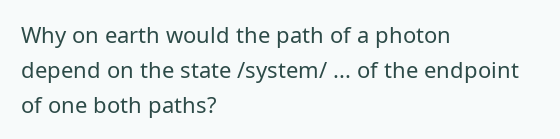Why on earth would the path of a photon depend on the state /system/ ... of the endpoint of one both paths?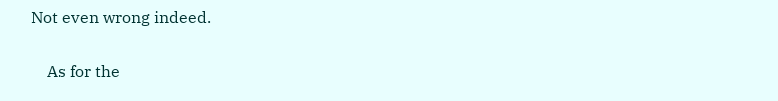Not even wrong indeed.

    As for the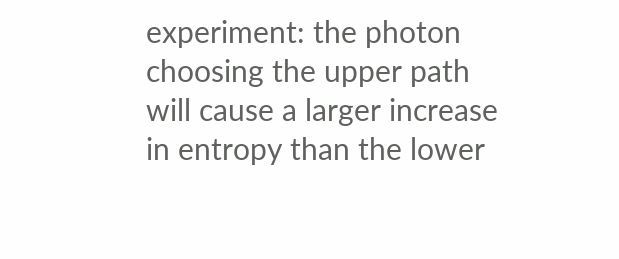experiment: the photon choosing the upper path will cause a larger increase in entropy than the lower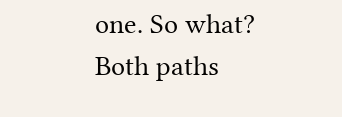one. So what? Both paths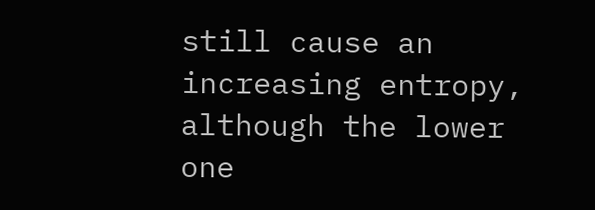still cause an increasing entropy, although the lower one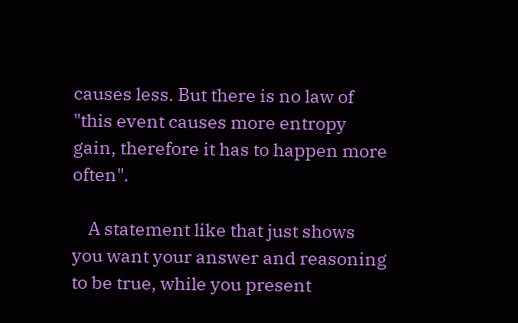causes less. But there is no law of "this event causes more entropy gain, therefore it has to happen more often".

    A statement like that just shows you want your answer and reasoning to be true, while you present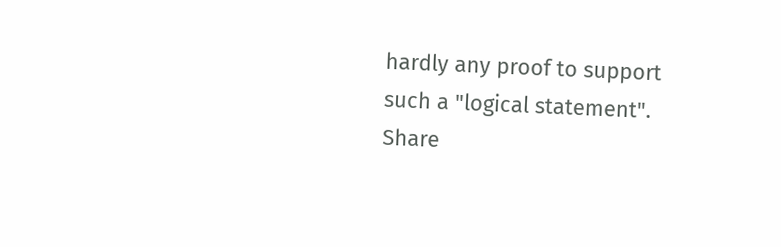hardly any proof to support such a "logical statement".
Share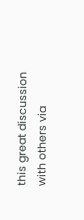this great discussion with others via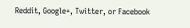Reddit, Google+, Twitter, or Facebook